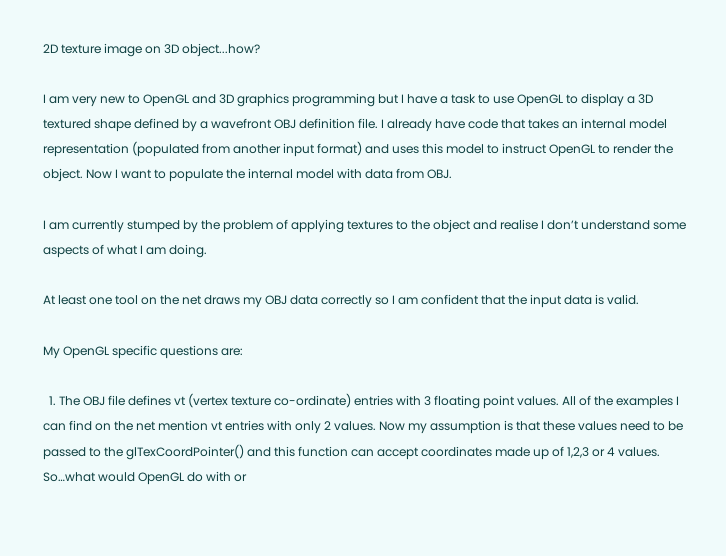2D texture image on 3D object...how?

I am very new to OpenGL and 3D graphics programming but I have a task to use OpenGL to display a 3D textured shape defined by a wavefront OBJ definition file. I already have code that takes an internal model representation (populated from another input format) and uses this model to instruct OpenGL to render the object. Now I want to populate the internal model with data from OBJ.

I am currently stumped by the problem of applying textures to the object and realise I don’t understand some aspects of what I am doing.

At least one tool on the net draws my OBJ data correctly so I am confident that the input data is valid.

My OpenGL specific questions are:

  1. The OBJ file defines vt (vertex texture co-ordinate) entries with 3 floating point values. All of the examples I can find on the net mention vt entries with only 2 values. Now my assumption is that these values need to be passed to the glTexCoordPointer() and this function can accept coordinates made up of 1,2,3 or 4 values. So…what would OpenGL do with or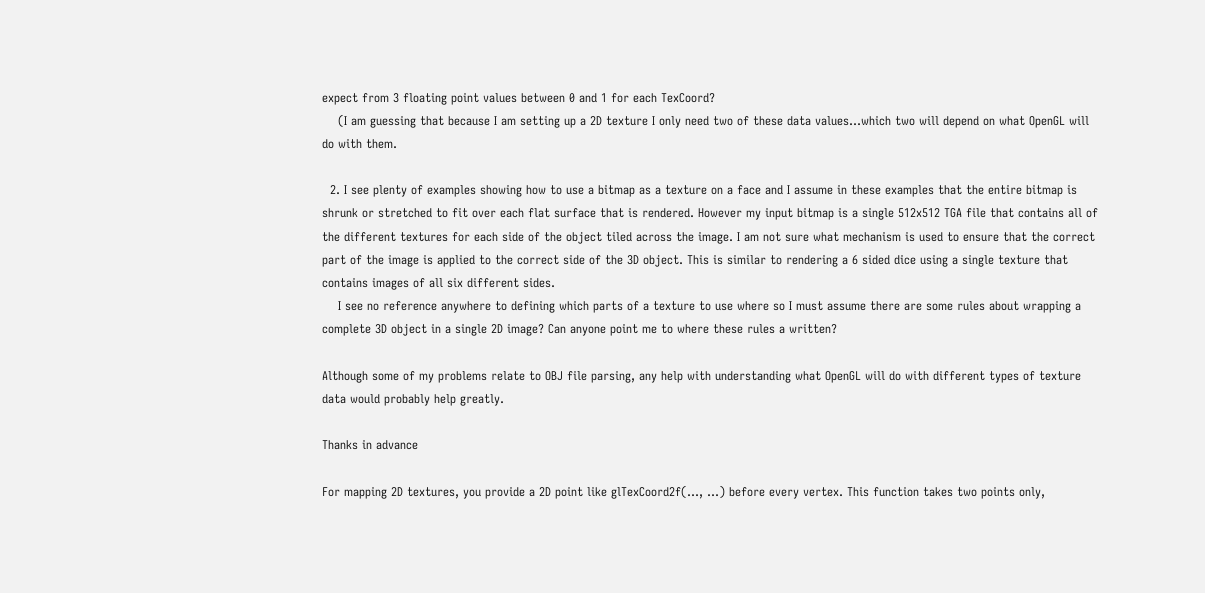expect from 3 floating point values between 0 and 1 for each TexCoord?
    (I am guessing that because I am setting up a 2D texture I only need two of these data values…which two will depend on what OpenGL will do with them.

  2. I see plenty of examples showing how to use a bitmap as a texture on a face and I assume in these examples that the entire bitmap is shrunk or stretched to fit over each flat surface that is rendered. However my input bitmap is a single 512x512 TGA file that contains all of the different textures for each side of the object tiled across the image. I am not sure what mechanism is used to ensure that the correct part of the image is applied to the correct side of the 3D object. This is similar to rendering a 6 sided dice using a single texture that contains images of all six different sides.
    I see no reference anywhere to defining which parts of a texture to use where so I must assume there are some rules about wrapping a complete 3D object in a single 2D image? Can anyone point me to where these rules a written?

Although some of my problems relate to OBJ file parsing, any help with understanding what OpenGL will do with different types of texture data would probably help greatly.

Thanks in advance

For mapping 2D textures, you provide a 2D point like glTexCoord2f(…, …) before every vertex. This function takes two points only,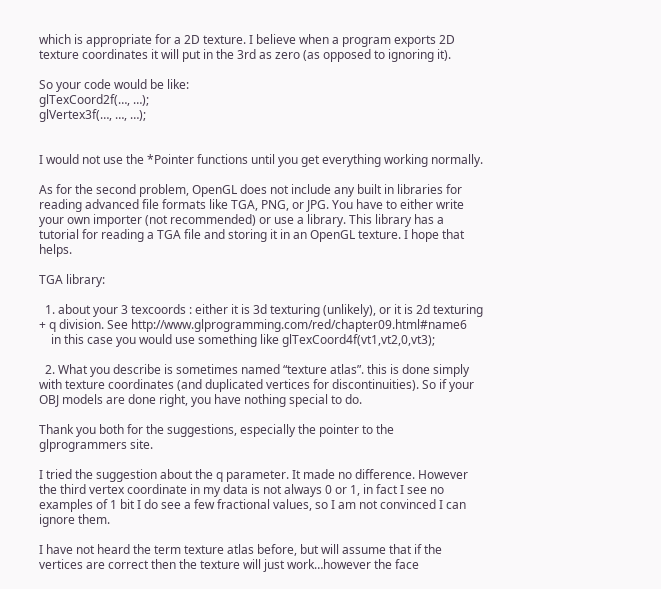which is appropriate for a 2D texture. I believe when a program exports 2D texture coordinates it will put in the 3rd as zero (as opposed to ignoring it).

So your code would be like:
glTexCoord2f(…, …);
glVertex3f(…, …, …);


I would not use the *Pointer functions until you get everything working normally.

As for the second problem, OpenGL does not include any built in libraries for reading advanced file formats like TGA, PNG, or JPG. You have to either write your own importer (not recommended) or use a library. This library has a tutorial for reading a TGA file and storing it in an OpenGL texture. I hope that helps.

TGA library:

  1. about your 3 texcoords : either it is 3d texturing (unlikely), or it is 2d texturing + q division. See http://www.glprogramming.com/red/chapter09.html#name6
    in this case you would use something like glTexCoord4f(vt1,vt2,0,vt3);

  2. What you describe is sometimes named “texture atlas”. this is done simply with texture coordinates (and duplicated vertices for discontinuities). So if your OBJ models are done right, you have nothing special to do.

Thank you both for the suggestions, especially the pointer to the glprogrammers site.

I tried the suggestion about the q parameter. It made no difference. However the third vertex coordinate in my data is not always 0 or 1, in fact I see no examples of 1 bit I do see a few fractional values, so I am not convinced I can ignore them.

I have not heard the term texture atlas before, but will assume that if the vertices are correct then the texture will just work…however the face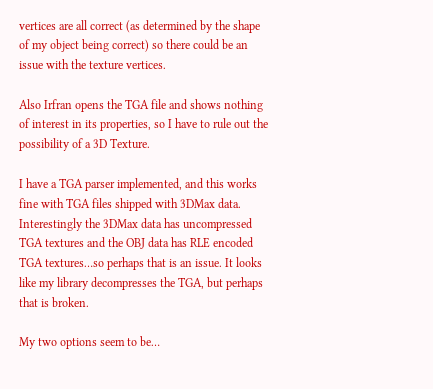vertices are all correct (as determined by the shape of my object being correct) so there could be an issue with the texture vertices.

Also Irfran opens the TGA file and shows nothing of interest in its properties, so I have to rule out the possibility of a 3D Texture.

I have a TGA parser implemented, and this works fine with TGA files shipped with 3DMax data. Interestingly the 3DMax data has uncompressed TGA textures and the OBJ data has RLE encoded TGA textures…so perhaps that is an issue. It looks like my library decompresses the TGA, but perhaps that is broken.

My two options seem to be…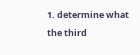1. determine what the third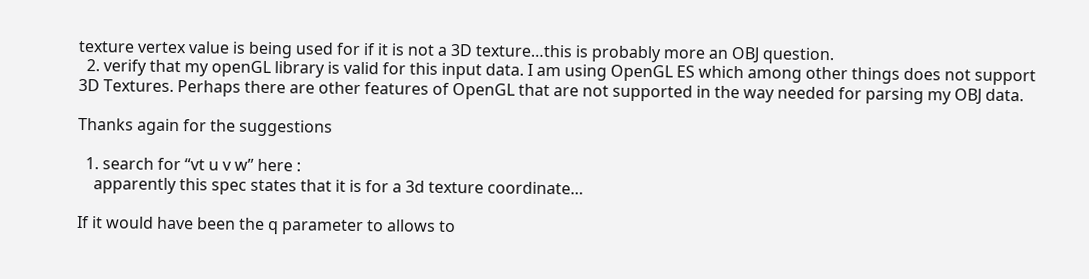texture vertex value is being used for if it is not a 3D texture…this is probably more an OBJ question.
  2. verify that my openGL library is valid for this input data. I am using OpenGL ES which among other things does not support 3D Textures. Perhaps there are other features of OpenGL that are not supported in the way needed for parsing my OBJ data.

Thanks again for the suggestions

  1. search for “vt u v w” here :
    apparently this spec states that it is for a 3d texture coordinate…

If it would have been the q parameter to allows to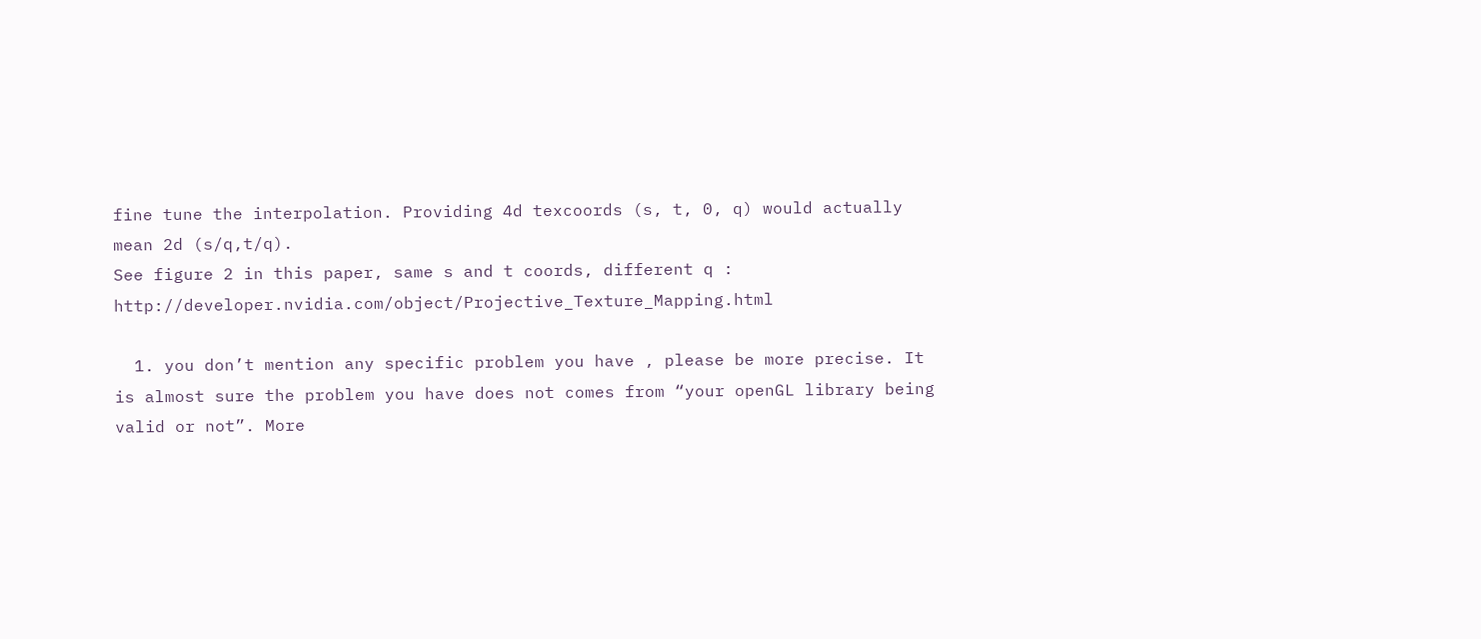fine tune the interpolation. Providing 4d texcoords (s, t, 0, q) would actually mean 2d (s/q,t/q).
See figure 2 in this paper, same s and t coords, different q : http://developer.nvidia.com/object/Projective_Texture_Mapping.html

  1. you don’t mention any specific problem you have , please be more precise. It is almost sure the problem you have does not comes from “your openGL library being valid or not”. More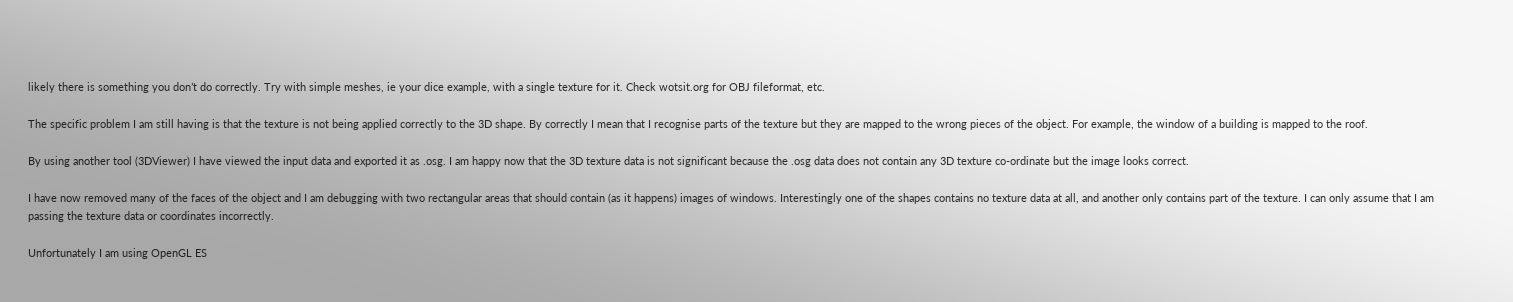likely there is something you don’t do correctly. Try with simple meshes, ie your dice example, with a single texture for it. Check wotsit.org for OBJ fileformat, etc.

The specific problem I am still having is that the texture is not being applied correctly to the 3D shape. By correctly I mean that I recognise parts of the texture but they are mapped to the wrong pieces of the object. For example, the window of a building is mapped to the roof.

By using another tool (3DViewer) I have viewed the input data and exported it as .osg. I am happy now that the 3D texture data is not significant because the .osg data does not contain any 3D texture co-ordinate but the image looks correct.

I have now removed many of the faces of the object and I am debugging with two rectangular areas that should contain (as it happens) images of windows. Interestingly one of the shapes contains no texture data at all, and another only contains part of the texture. I can only assume that I am passing the texture data or coordinates incorrectly.

Unfortunately I am using OpenGL ES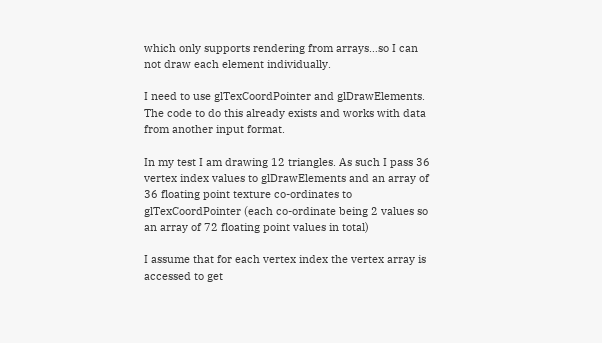which only supports rendering from arrays…so I can not draw each element individually.

I need to use glTexCoordPointer and glDrawElements. The code to do this already exists and works with data from another input format.

In my test I am drawing 12 triangles. As such I pass 36 vertex index values to glDrawElements and an array of 36 floating point texture co-ordinates to glTexCoordPointer (each co-ordinate being 2 values so an array of 72 floating point values in total)

I assume that for each vertex index the vertex array is accessed to get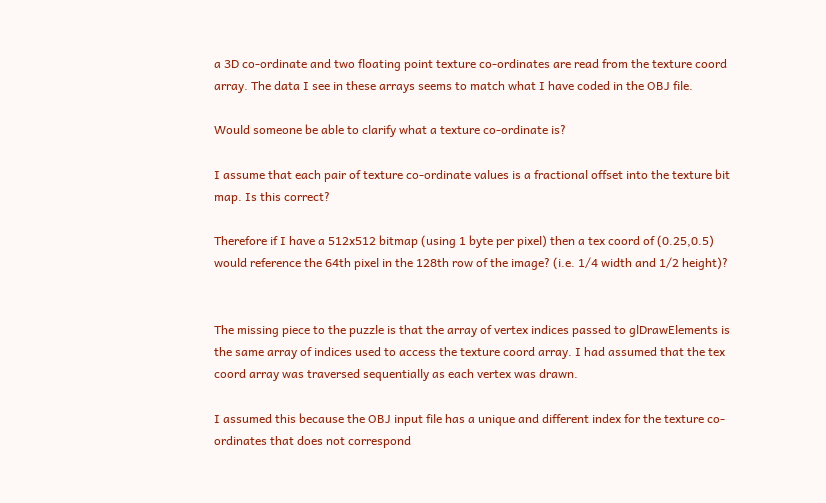a 3D co-ordinate and two floating point texture co-ordinates are read from the texture coord array. The data I see in these arrays seems to match what I have coded in the OBJ file.

Would someone be able to clarify what a texture co-ordinate is?

I assume that each pair of texture co-ordinate values is a fractional offset into the texture bit map. Is this correct?

Therefore if I have a 512x512 bitmap (using 1 byte per pixel) then a tex coord of (0.25,0.5) would reference the 64th pixel in the 128th row of the image? (i.e. 1/4 width and 1/2 height)?


The missing piece to the puzzle is that the array of vertex indices passed to glDrawElements is the same array of indices used to access the texture coord array. I had assumed that the tex coord array was traversed sequentially as each vertex was drawn.

I assumed this because the OBJ input file has a unique and different index for the texture co-ordinates that does not correspond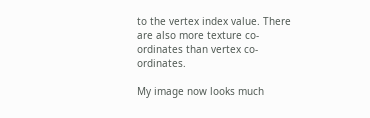to the vertex index value. There are also more texture co-ordinates than vertex co-ordinates.

My image now looks much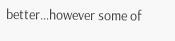better…however some of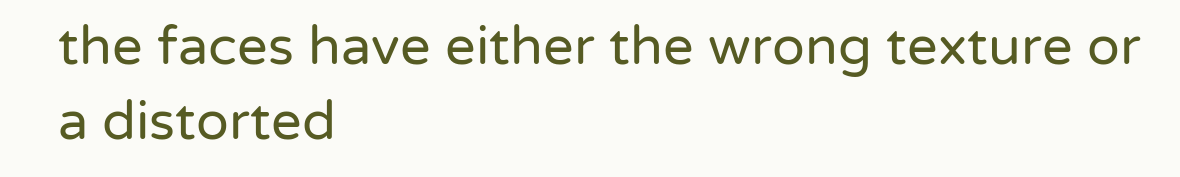the faces have either the wrong texture or a distorted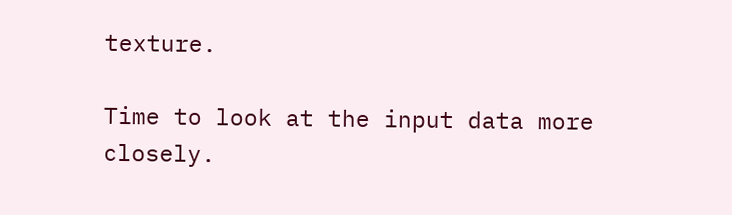texture.

Time to look at the input data more closely.